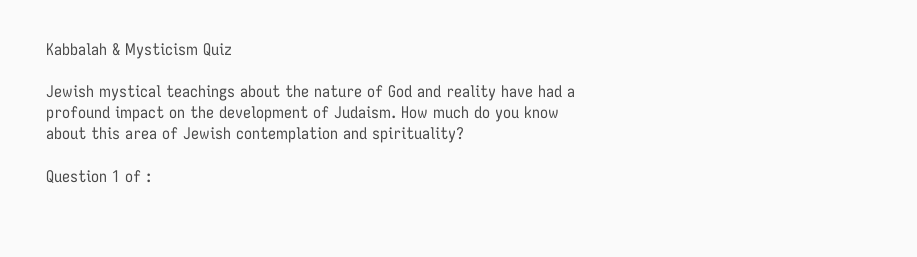Kabbalah & Mysticism Quiz

Jewish mystical teachings about the nature of God and reality have had a profound impact on the development of Judaism. How much do you know about this area of Jewish contemplation and spirituality?

Question 1 of :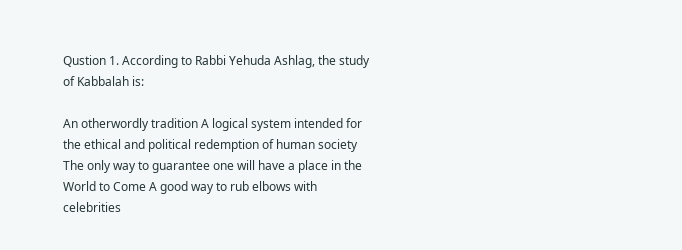Qustion 1. According to Rabbi Yehuda Ashlag, the study of Kabbalah is:

An otherwordly tradition A logical system intended for the ethical and political redemption of human society The only way to guarantee one will have a place in the World to Come A good way to rub elbows with celebrities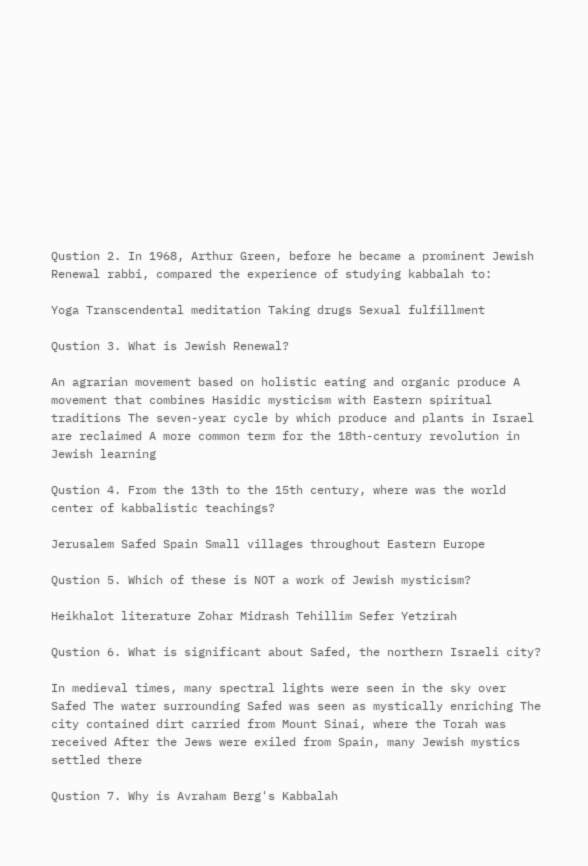Qustion 2. In 1968, Arthur Green, before he became a prominent Jewish Renewal rabbi, compared the experience of studying kabbalah to:

Yoga Transcendental meditation Taking drugs Sexual fulfillment

Qustion 3. What is Jewish Renewal?

An agrarian movement based on holistic eating and organic produce A movement that combines Hasidic mysticism with Eastern spiritual traditions The seven-year cycle by which produce and plants in Israel are reclaimed A more common term for the 18th-century revolution in Jewish learning

Qustion 4. From the 13th to the 15th century, where was the world center of kabbalistic teachings?

Jerusalem Safed Spain Small villages throughout Eastern Europe

Qustion 5. Which of these is NOT a work of Jewish mysticism?

Heikhalot literature Zohar Midrash Tehillim Sefer Yetzirah

Qustion 6. What is significant about Safed, the northern Israeli city?

In medieval times, many spectral lights were seen in the sky over Safed The water surrounding Safed was seen as mystically enriching The city contained dirt carried from Mount Sinai, where the Torah was received After the Jews were exiled from Spain, many Jewish mystics settled there

Qustion 7. Why is Avraham Berg's Kabbalah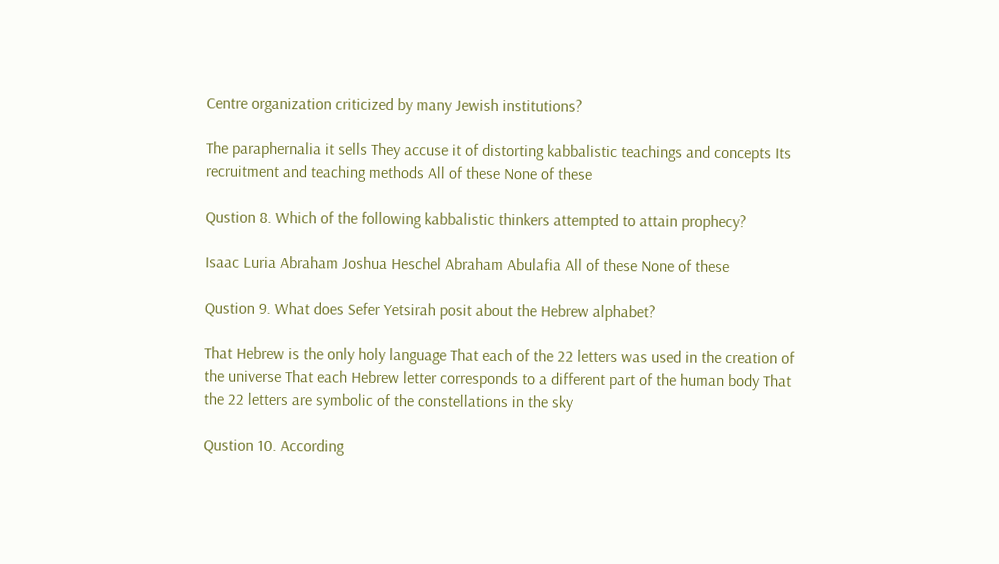Centre organization criticized by many Jewish institutions?

The paraphernalia it sells They accuse it of distorting kabbalistic teachings and concepts Its recruitment and teaching methods All of these None of these

Qustion 8. Which of the following kabbalistic thinkers attempted to attain prophecy?

Isaac Luria Abraham Joshua Heschel Abraham Abulafia All of these None of these

Qustion 9. What does Sefer Yetsirah posit about the Hebrew alphabet?

That Hebrew is the only holy language That each of the 22 letters was used in the creation of the universe That each Hebrew letter corresponds to a different part of the human body That the 22 letters are symbolic of the constellations in the sky

Qustion 10. According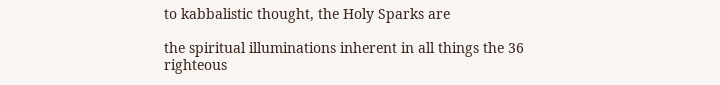to kabbalistic thought, the Holy Sparks are

the spiritual illuminations inherent in all things the 36 righteous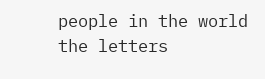people in the world the letters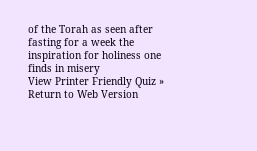of the Torah as seen after fasting for a week the inspiration for holiness one finds in misery
View Printer Friendly Quiz » Return to Web Version